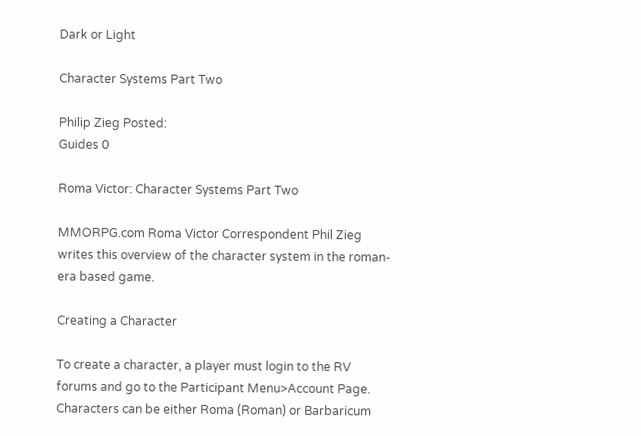Dark or Light

Character Systems Part Two

Philip Zieg Posted:
Guides 0

Roma Victor: Character Systems Part Two

MMORPG.com Roma Victor Correspondent Phil Zieg writes this overview of the character system in the roman-era based game.

Creating a Character

To create a character, a player must login to the RV forums and go to the Participant Menu>Account Page. Characters can be either Roma (Roman) or Barbaricum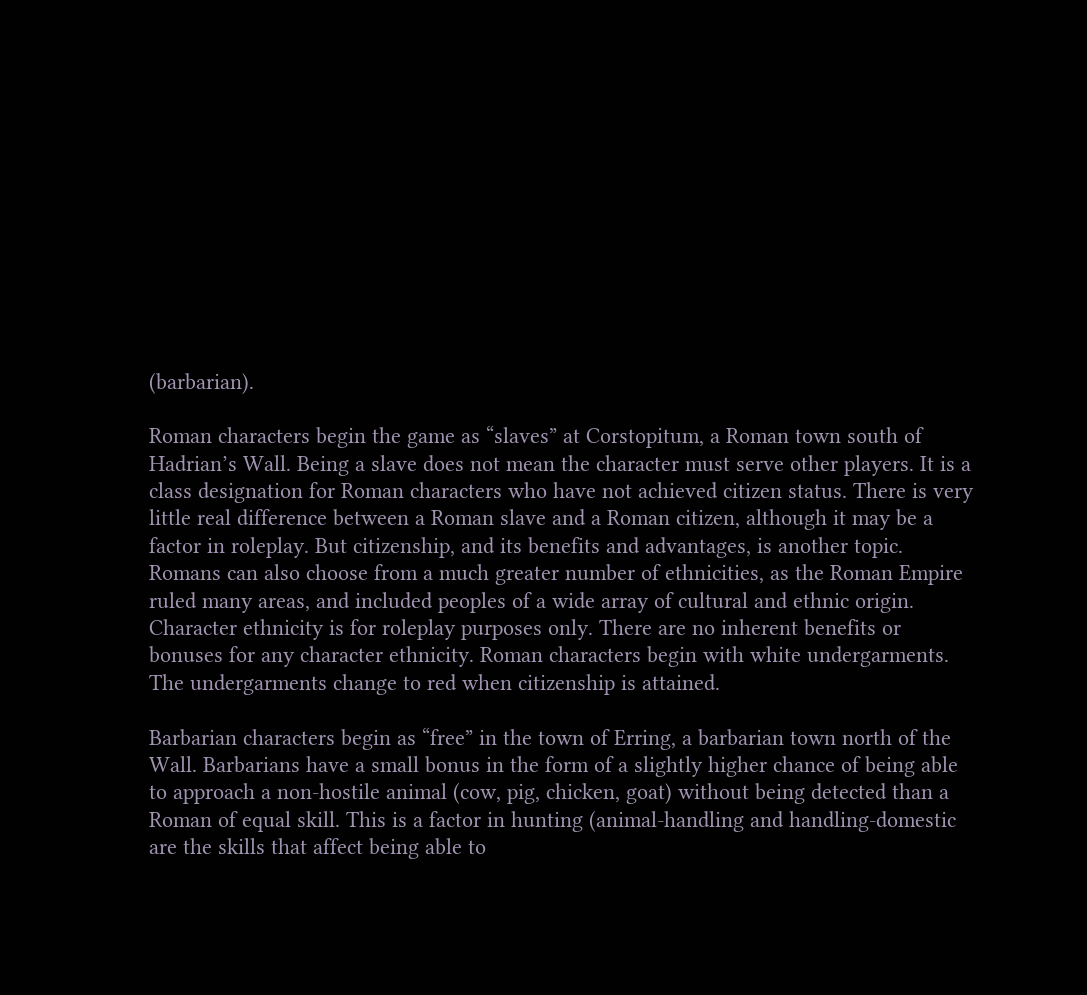(barbarian).

Roman characters begin the game as “slaves” at Corstopitum, a Roman town south of Hadrian’s Wall. Being a slave does not mean the character must serve other players. It is a class designation for Roman characters who have not achieved citizen status. There is very little real difference between a Roman slave and a Roman citizen, although it may be a factor in roleplay. But citizenship, and its benefits and advantages, is another topic. Romans can also choose from a much greater number of ethnicities, as the Roman Empire ruled many areas, and included peoples of a wide array of cultural and ethnic origin. Character ethnicity is for roleplay purposes only. There are no inherent benefits or bonuses for any character ethnicity. Roman characters begin with white undergarments. The undergarments change to red when citizenship is attained.

Barbarian characters begin as “free” in the town of Erring, a barbarian town north of the Wall. Barbarians have a small bonus in the form of a slightly higher chance of being able to approach a non-hostile animal (cow, pig, chicken, goat) without being detected than a Roman of equal skill. This is a factor in hunting (animal-handling and handling-domestic are the skills that affect being able to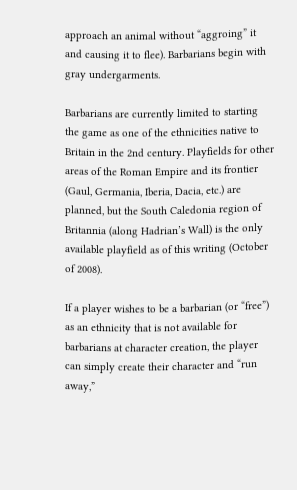approach an animal without “aggroing” it and causing it to flee). Barbarians begin with gray undergarments.

Barbarians are currently limited to starting the game as one of the ethnicities native to Britain in the 2nd century. Playfields for other areas of the Roman Empire and its frontier (Gaul, Germania, Iberia, Dacia, etc.) are planned, but the South Caledonia region of Britannia (along Hadrian’s Wall) is the only available playfield as of this writing (October of 2008).

If a player wishes to be a barbarian (or “free”) as an ethnicity that is not available for barbarians at character creation, the player can simply create their character and “run away,”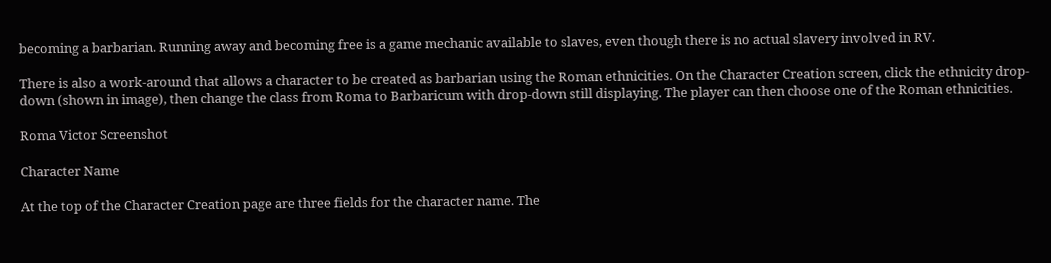becoming a barbarian. Running away and becoming free is a game mechanic available to slaves, even though there is no actual slavery involved in RV.

There is also a work-around that allows a character to be created as barbarian using the Roman ethnicities. On the Character Creation screen, click the ethnicity drop-down (shown in image), then change the class from Roma to Barbaricum with drop-down still displaying. The player can then choose one of the Roman ethnicities.

Roma Victor Screenshot

Character Name

At the top of the Character Creation page are three fields for the character name. The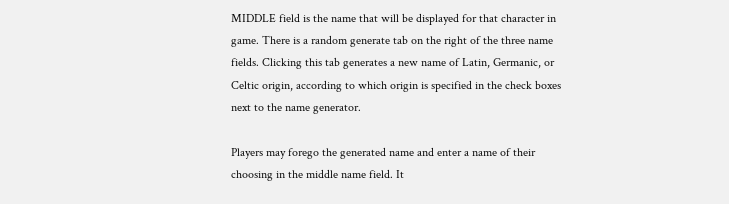MIDDLE field is the name that will be displayed for that character in game. There is a random generate tab on the right of the three name fields. Clicking this tab generates a new name of Latin, Germanic, or Celtic origin, according to which origin is specified in the check boxes next to the name generator.

Players may forego the generated name and enter a name of their choosing in the middle name field. It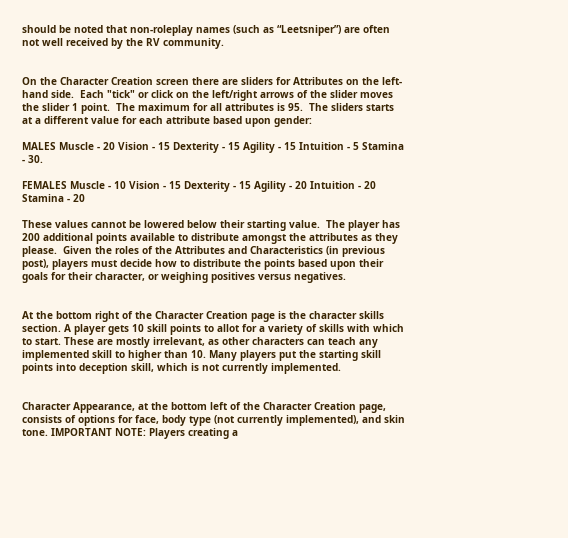should be noted that non-roleplay names (such as “Leetsniper”) are often not well received by the RV community.


On the Character Creation screen there are sliders for Attributes on the left-hand side.  Each "tick" or click on the left/right arrows of the slider moves the slider 1 point.  The maximum for all attributes is 95.  The sliders starts at a different value for each attribute based upon gender:

MALES Muscle - 20 Vision - 15 Dexterity - 15 Agility - 15 Intuition - 5 Stamina - 30.

FEMALES Muscle - 10 Vision - 15 Dexterity - 15 Agility - 20 Intuition - 20 Stamina - 20

These values cannot be lowered below their starting value.  The player has 200 additional points available to distribute amongst the attributes as they please.  Given the roles of the Attributes and Characteristics (in previous post), players must decide how to distribute the points based upon their goals for their character, or weighing positives versus negatives.


At the bottom right of the Character Creation page is the character skills section. A player gets 10 skill points to allot for a variety of skills with which to start. These are mostly irrelevant, as other characters can teach any implemented skill to higher than 10. Many players put the starting skill points into deception skill, which is not currently implemented.


Character Appearance, at the bottom left of the Character Creation page, consists of options for face, body type (not currently implemented), and skin tone. IMPORTANT NOTE: Players creating a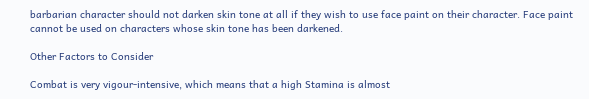barbarian character should not darken skin tone at all if they wish to use face paint on their character. Face paint cannot be used on characters whose skin tone has been darkened.

Other Factors to Consider

Combat is very vigour-intensive, which means that a high Stamina is almost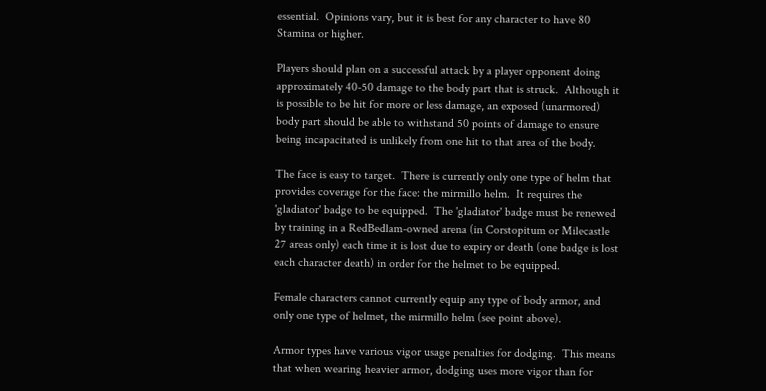essential.  Opinions vary, but it is best for any character to have 80 Stamina or higher.

Players should plan on a successful attack by a player opponent doing approximately 40-50 damage to the body part that is struck.  Although it is possible to be hit for more or less damage, an exposed (unarmored) body part should be able to withstand 50 points of damage to ensure being incapacitated is unlikely from one hit to that area of the body.

The face is easy to target.  There is currently only one type of helm that provides coverage for the face: the mirmillo helm.  It requires the 'gladiator' badge to be equipped.  The 'gladiator' badge must be renewed by training in a RedBedlam-owned arena (in Corstopitum or Milecastle 27 areas only) each time it is lost due to expiry or death (one badge is lost each character death) in order for the helmet to be equipped.

Female characters cannot currently equip any type of body armor, and only one type of helmet, the mirmillo helm (see point above).

Armor types have various vigor usage penalties for dodging.  This means that when wearing heavier armor, dodging uses more vigor than for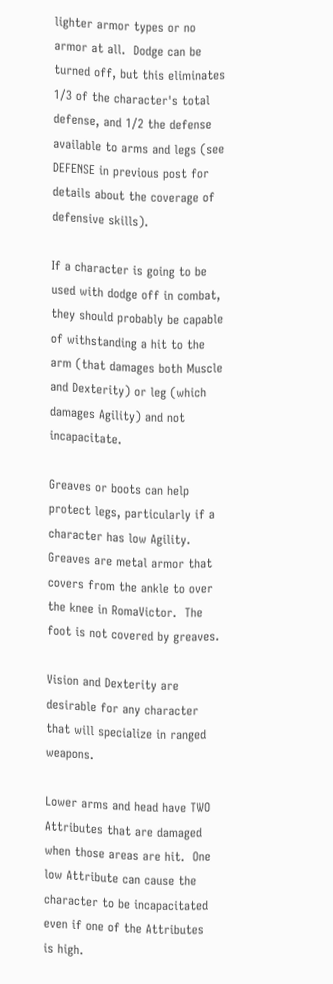lighter armor types or no armor at all.  Dodge can be turned off, but this eliminates 1/3 of the character's total defense, and 1/2 the defense available to arms and legs (see DEFENSE in previous post for details about the coverage of defensive skills).

If a character is going to be used with dodge off in combat, they should probably be capable of withstanding a hit to the arm (that damages both Muscle and Dexterity) or leg (which damages Agility) and not incapacitate.

Greaves or boots can help protect legs, particularly if a character has low Agility.  Greaves are metal armor that covers from the ankle to over the knee in RomaVictor.  The foot is not covered by greaves.

Vision and Dexterity are desirable for any character that will specialize in ranged weapons.

Lower arms and head have TWO Attributes that are damaged when those areas are hit.  One low Attribute can cause the character to be incapacitated even if one of the Attributes is high.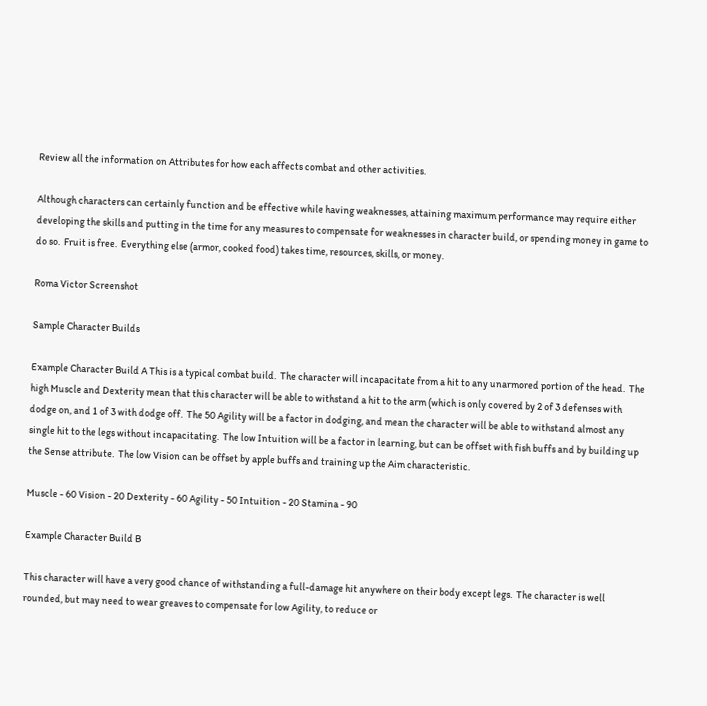Review all the information on Attributes for how each affects combat and other activities.

Although characters can certainly function and be effective while having weaknesses, attaining maximum performance may require either developing the skills and putting in the time for any measures to compensate for weaknesses in character build, or spending money in game to do so.  Fruit is free.  Everything else (armor, cooked food) takes time, resources, skills, or money.

Roma Victor Screenshot

Sample Character Builds

Example Character Build A This is a typical combat build.  The character will incapacitate from a hit to any unarmored portion of the head.  The high Muscle and Dexterity mean that this character will be able to withstand a hit to the arm (which is only covered by 2 of 3 defenses with dodge on, and 1 of 3 with dodge off.  The 50 Agility will be a factor in dodging, and mean the character will be able to withstand almost any single hit to the legs without incapacitating.  The low Intuition will be a factor in learning, but can be offset with fish buffs and by building up the Sense attribute.  The low Vision can be offset by apple buffs and training up the Aim characteristic.

Muscle - 60 Vision - 20 Dexterity - 60 Agility - 50 Intuition - 20 Stamina - 90

Example Character Build B

This character will have a very good chance of withstanding a full-damage hit anywhere on their body except legs.  The character is well rounded, but may need to wear greaves to compensate for low Agility, to reduce or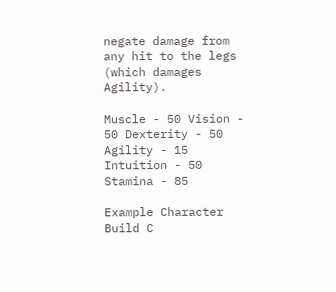negate damage from any hit to the legs (which damages Agility).

Muscle - 50 Vision - 50 Dexterity - 50 Agility - 15 Intuition - 50 Stamina - 85

Example Character Build C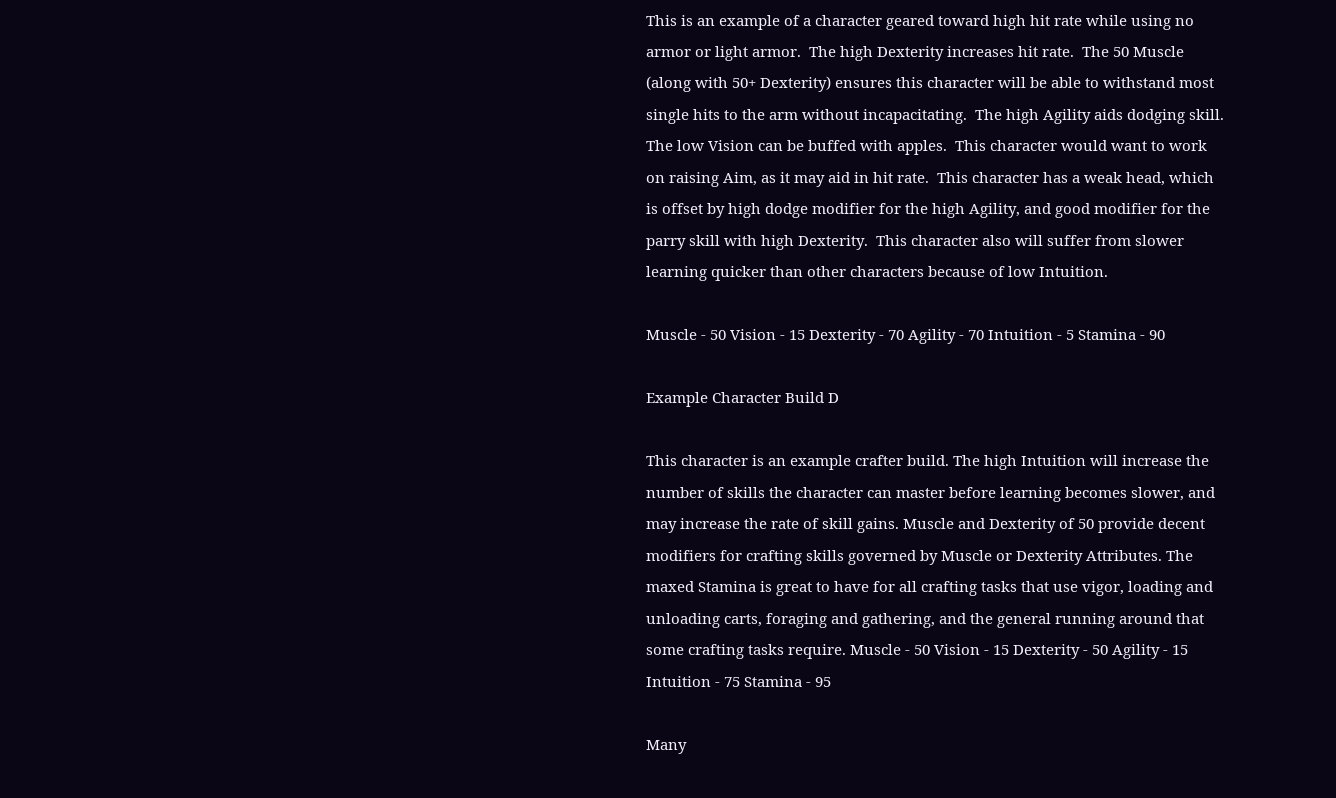This is an example of a character geared toward high hit rate while using no armor or light armor.  The high Dexterity increases hit rate.  The 50 Muscle (along with 50+ Dexterity) ensures this character will be able to withstand most single hits to the arm without incapacitating.  The high Agility aids dodging skill.  The low Vision can be buffed with apples.  This character would want to work on raising Aim, as it may aid in hit rate.  This character has a weak head, which is offset by high dodge modifier for the high Agility, and good modifier for the parry skill with high Dexterity.  This character also will suffer from slower learning quicker than other characters because of low Intuition.

Muscle - 50 Vision - 15 Dexterity - 70 Agility - 70 Intuition - 5 Stamina - 90

Example Character Build D

This character is an example crafter build. The high Intuition will increase the number of skills the character can master before learning becomes slower, and may increase the rate of skill gains. Muscle and Dexterity of 50 provide decent modifiers for crafting skills governed by Muscle or Dexterity Attributes. The maxed Stamina is great to have for all crafting tasks that use vigor, loading and unloading carts, foraging and gathering, and the general running around that some crafting tasks require. Muscle - 50 Vision - 15 Dexterity - 50 Agility - 15 Intuition - 75 Stamina - 95

Many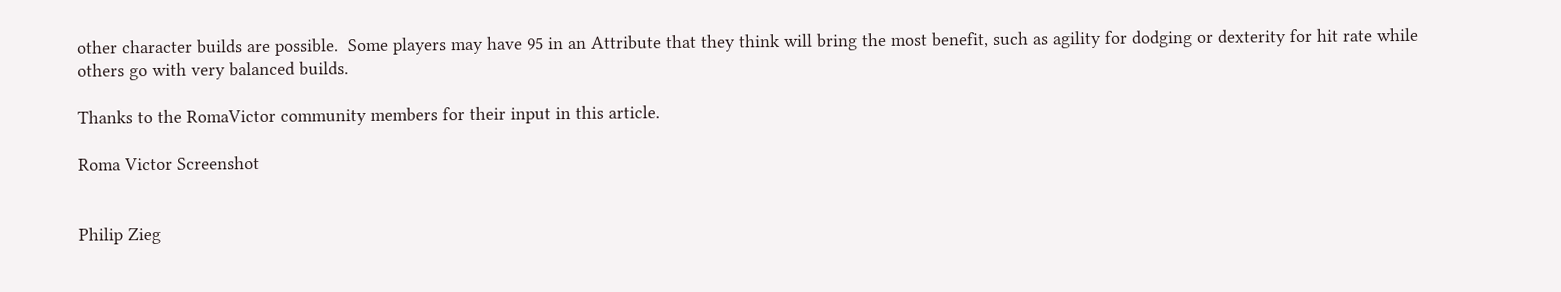other character builds are possible.  Some players may have 95 in an Attribute that they think will bring the most benefit, such as agility for dodging or dexterity for hit rate while others go with very balanced builds.

Thanks to the RomaVictor community members for their input in this article.

Roma Victor Screenshot


Philip Zieg